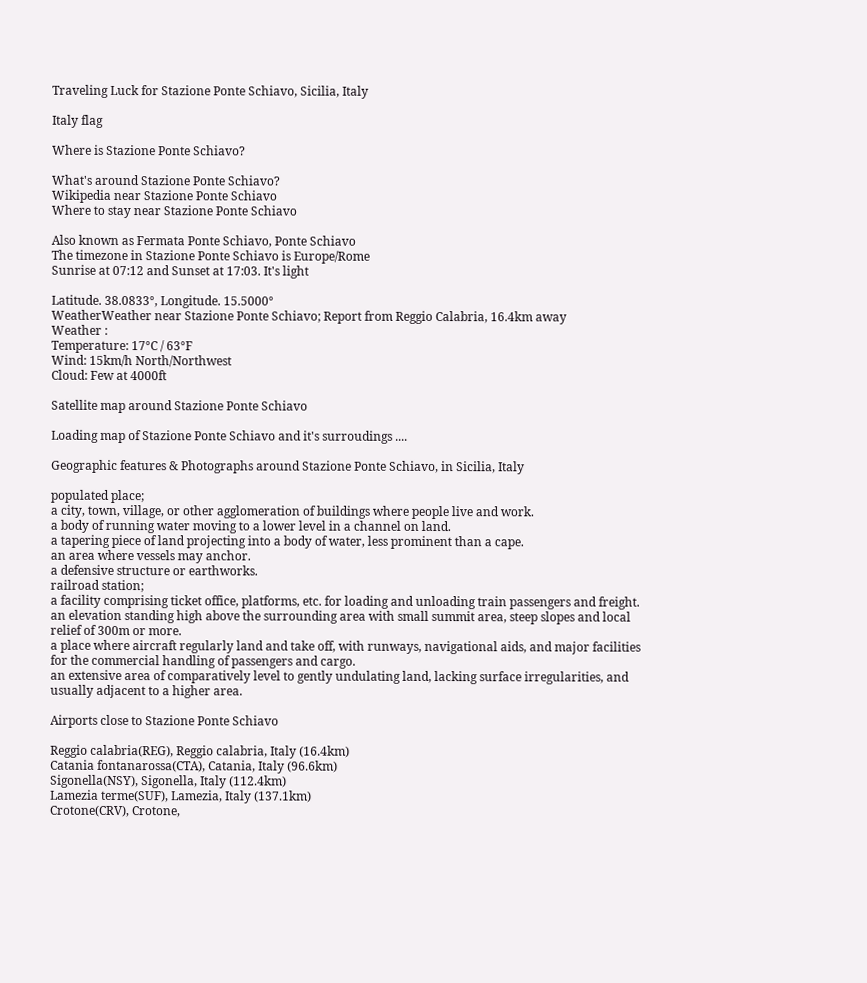Traveling Luck for Stazione Ponte Schiavo, Sicilia, Italy

Italy flag

Where is Stazione Ponte Schiavo?

What's around Stazione Ponte Schiavo?
Wikipedia near Stazione Ponte Schiavo
Where to stay near Stazione Ponte Schiavo

Also known as Fermata Ponte Schiavo, Ponte Schiavo
The timezone in Stazione Ponte Schiavo is Europe/Rome
Sunrise at 07:12 and Sunset at 17:03. It's light

Latitude. 38.0833°, Longitude. 15.5000°
WeatherWeather near Stazione Ponte Schiavo; Report from Reggio Calabria, 16.4km away
Weather :
Temperature: 17°C / 63°F
Wind: 15km/h North/Northwest
Cloud: Few at 4000ft

Satellite map around Stazione Ponte Schiavo

Loading map of Stazione Ponte Schiavo and it's surroudings ....

Geographic features & Photographs around Stazione Ponte Schiavo, in Sicilia, Italy

populated place;
a city, town, village, or other agglomeration of buildings where people live and work.
a body of running water moving to a lower level in a channel on land.
a tapering piece of land projecting into a body of water, less prominent than a cape.
an area where vessels may anchor.
a defensive structure or earthworks.
railroad station;
a facility comprising ticket office, platforms, etc. for loading and unloading train passengers and freight.
an elevation standing high above the surrounding area with small summit area, steep slopes and local relief of 300m or more.
a place where aircraft regularly land and take off, with runways, navigational aids, and major facilities for the commercial handling of passengers and cargo.
an extensive area of comparatively level to gently undulating land, lacking surface irregularities, and usually adjacent to a higher area.

Airports close to Stazione Ponte Schiavo

Reggio calabria(REG), Reggio calabria, Italy (16.4km)
Catania fontanarossa(CTA), Catania, Italy (96.6km)
Sigonella(NSY), Sigonella, Italy (112.4km)
Lamezia terme(SUF), Lamezia, Italy (137.1km)
Crotone(CRV), Crotone,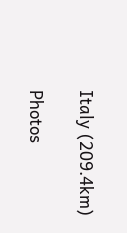Italy (209.4km)

Photos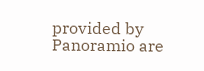provided by Panoramio are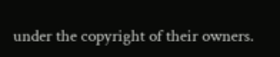under the copyright of their owners.